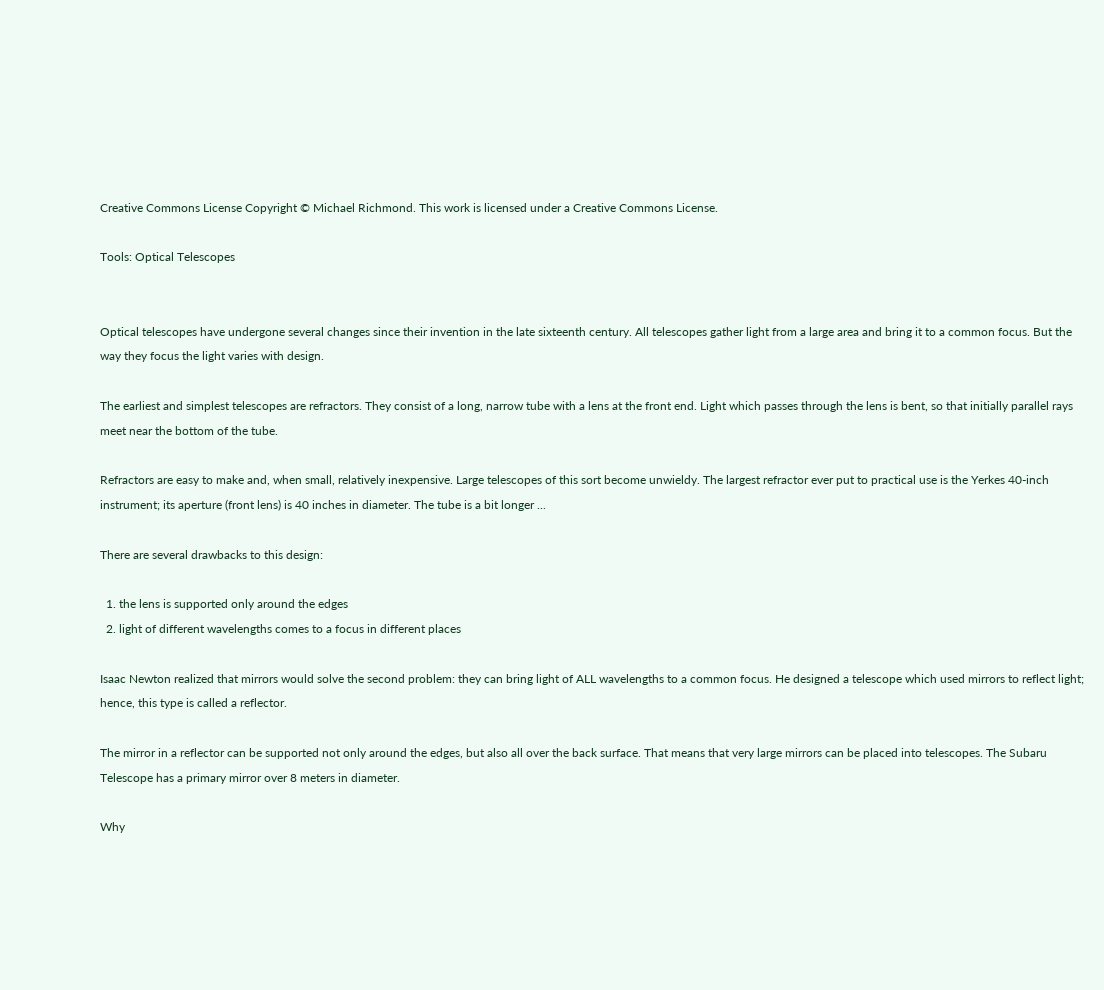Creative Commons License Copyright © Michael Richmond. This work is licensed under a Creative Commons License.

Tools: Optical Telescopes


Optical telescopes have undergone several changes since their invention in the late sixteenth century. All telescopes gather light from a large area and bring it to a common focus. But the way they focus the light varies with design.

The earliest and simplest telescopes are refractors. They consist of a long, narrow tube with a lens at the front end. Light which passes through the lens is bent, so that initially parallel rays meet near the bottom of the tube.

Refractors are easy to make and, when small, relatively inexpensive. Large telescopes of this sort become unwieldy. The largest refractor ever put to practical use is the Yerkes 40-inch instrument; its aperture (front lens) is 40 inches in diameter. The tube is a bit longer ...

There are several drawbacks to this design:

  1. the lens is supported only around the edges
  2. light of different wavelengths comes to a focus in different places

Isaac Newton realized that mirrors would solve the second problem: they can bring light of ALL wavelengths to a common focus. He designed a telescope which used mirrors to reflect light; hence, this type is called a reflector.

The mirror in a reflector can be supported not only around the edges, but also all over the back surface. That means that very large mirrors can be placed into telescopes. The Subaru Telescope has a primary mirror over 8 meters in diameter.

Why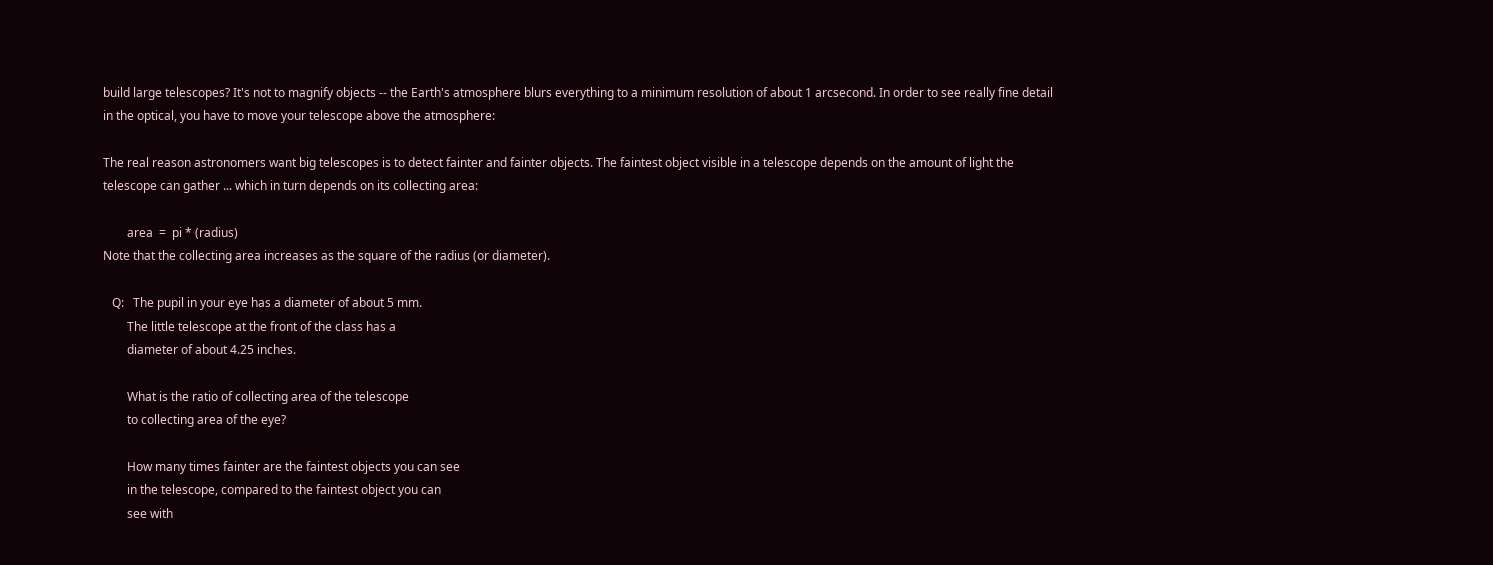build large telescopes? It's not to magnify objects -- the Earth's atmosphere blurs everything to a minimum resolution of about 1 arcsecond. In order to see really fine detail in the optical, you have to move your telescope above the atmosphere:

The real reason astronomers want big telescopes is to detect fainter and fainter objects. The faintest object visible in a telescope depends on the amount of light the telescope can gather ... which in turn depends on its collecting area:

        area  =  pi * (radius)
Note that the collecting area increases as the square of the radius (or diameter).

   Q:   The pupil in your eye has a diameter of about 5 mm.
        The little telescope at the front of the class has a
        diameter of about 4.25 inches.

        What is the ratio of collecting area of the telescope
        to collecting area of the eye?

        How many times fainter are the faintest objects you can see
        in the telescope, compared to the faintest object you can
        see with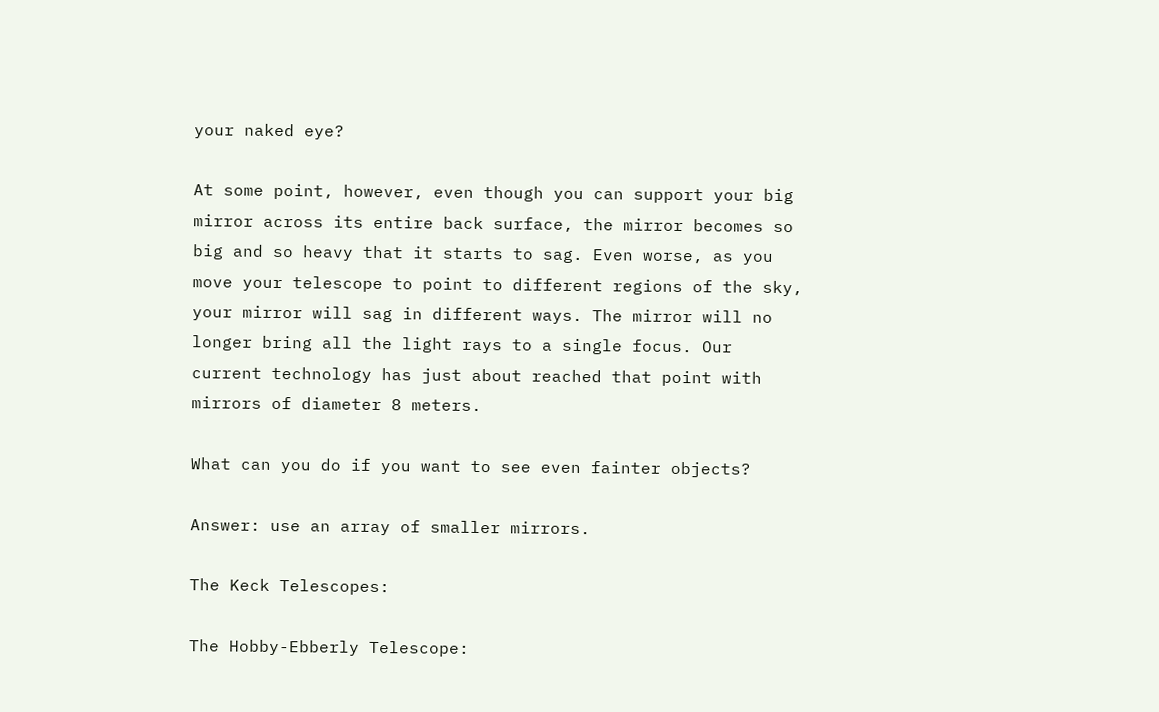your naked eye?

At some point, however, even though you can support your big mirror across its entire back surface, the mirror becomes so big and so heavy that it starts to sag. Even worse, as you move your telescope to point to different regions of the sky, your mirror will sag in different ways. The mirror will no longer bring all the light rays to a single focus. Our current technology has just about reached that point with mirrors of diameter 8 meters.

What can you do if you want to see even fainter objects?

Answer: use an array of smaller mirrors.

The Keck Telescopes:

The Hobby-Ebberly Telescope: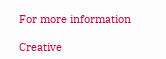For more information

Creative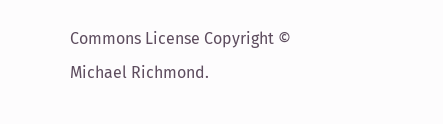Commons License Copyright © Michael Richmond.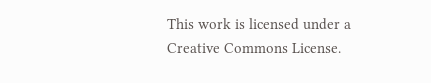This work is licensed under a Creative Commons License.